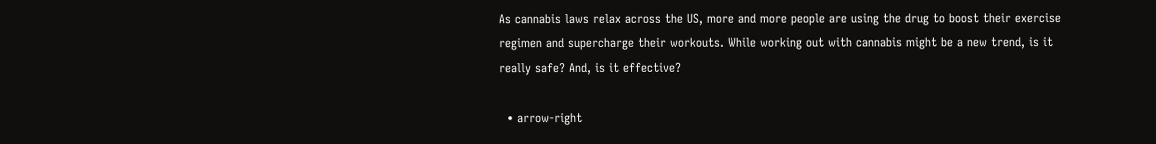As cannabis laws relax across the US, more and more people are using the drug to boost their exercise regimen and supercharge their workouts. While working out with cannabis might be a new trend, is it really safe? And, is it effective?

  • arrow-right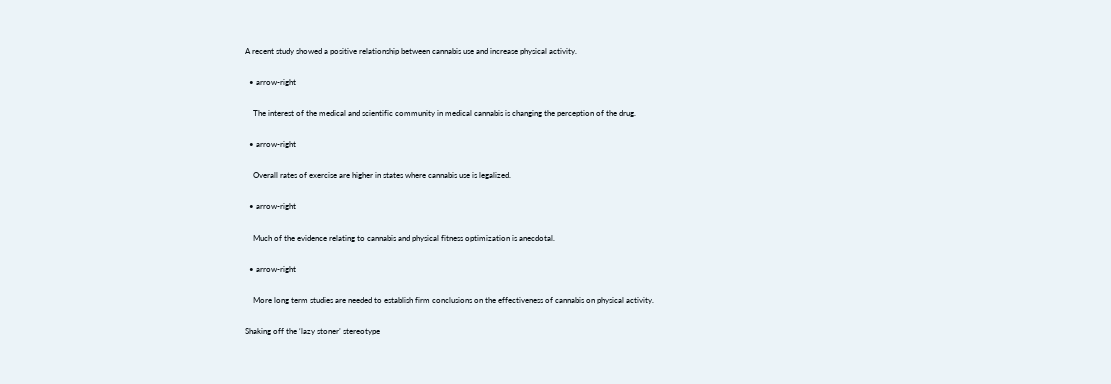A recent study showed a positive relationship between cannabis use and increase physical activity.

  • arrow-right

    The interest of the medical and scientific community in medical cannabis is changing the perception of the drug.

  • arrow-right

    Overall rates of exercise are higher in states where cannabis use is legalized.

  • arrow-right

    Much of the evidence relating to cannabis and physical fitness optimization is anecdotal.

  • arrow-right

    More long term studies are needed to establish firm conclusions on the effectiveness of cannabis on physical activity.

Shaking off the ‘lazy stoner’ stereotype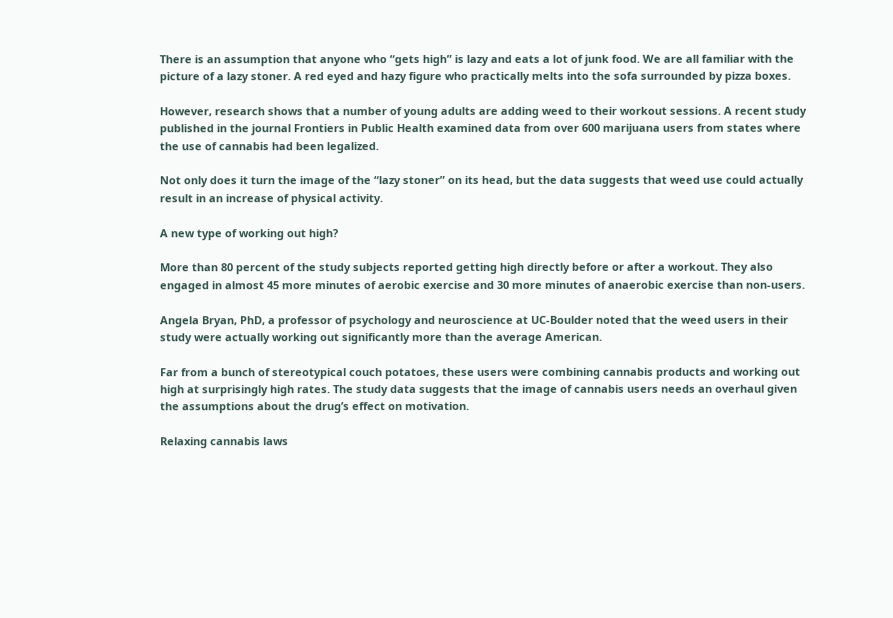There is an assumption that anyone who “gets high” is lazy and eats a lot of junk food. We are all familiar with the picture of a lazy stoner. A red eyed and hazy figure who practically melts into the sofa surrounded by pizza boxes.

However, research shows that a number of young adults are adding weed to their workout sessions. A recent study published in the journal Frontiers in Public Health examined data from over 600 marijuana users from states where the use of cannabis had been legalized.

Not only does it turn the image of the “lazy stoner” on its head, but the data suggests that weed use could actually result in an increase of physical activity.

A new type of working out high?

More than 80 percent of the study subjects reported getting high directly before or after a workout. They also engaged in almost 45 more minutes of aerobic exercise and 30 more minutes of anaerobic exercise than non-users.

Angela Bryan, PhD, a professor of psychology and neuroscience at UC-Boulder noted that the weed users in their study were actually working out significantly more than the average American.

Far from a bunch of stereotypical couch potatoes, these users were combining cannabis products and working out high at surprisingly high rates. The study data suggests that the image of cannabis users needs an overhaul given the assumptions about the drug’s effect on motivation.

Relaxing cannabis laws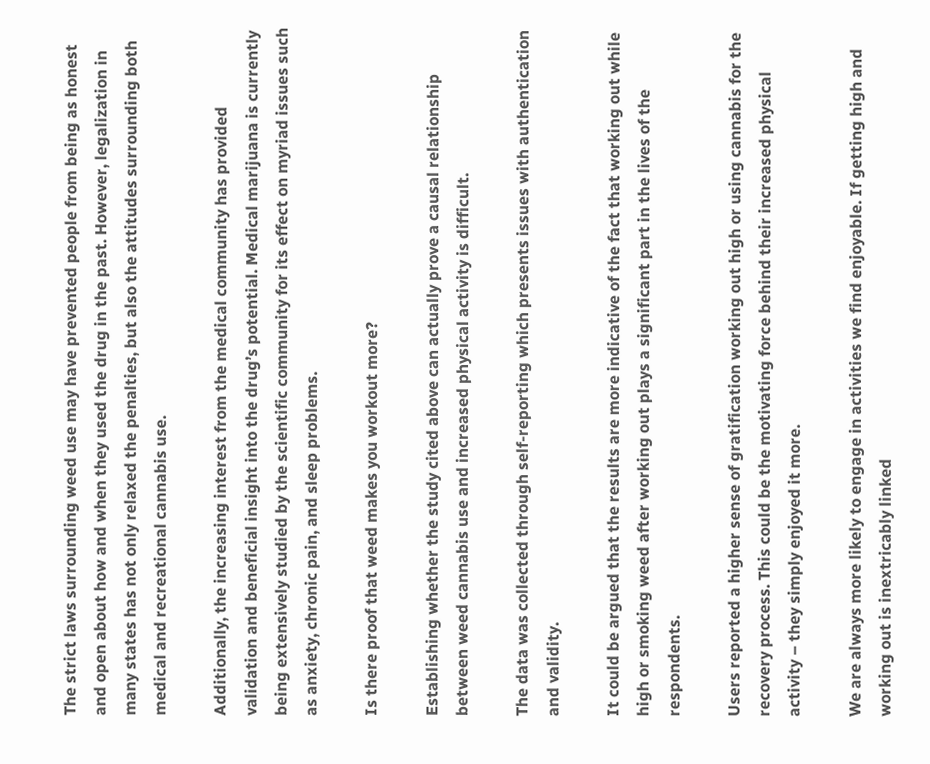The strict laws surrounding weed use may have prevented people from being as honest and open about how and when they used the drug in the past. However, legalization in many states has not only relaxed the penalties, but also the attitudes surrounding both medical and recreational cannabis use.

Additionally, the increasing interest from the medical community has provided validation and beneficial insight into the drug’s potential. Medical marijuana is currently being extensively studied by the scientific community for its effect on myriad issues such as anxiety, chronic pain, and sleep problems.

Is there proof that weed makes you workout more?

Establishing whether the study cited above can actually prove a causal relationship between weed cannabis use and increased physical activity is difficult.

The data was collected through self-reporting which presents issues with authentication and validity.

It could be argued that the results are more indicative of the fact that working out while high or smoking weed after working out plays a significant part in the lives of the respondents.

Users reported a higher sense of gratification working out high or using cannabis for the recovery process. This could be the motivating force behind their increased physical activity – they simply enjoyed it more.

We are always more likely to engage in activities we find enjoyable. If getting high and working out is inextricably linked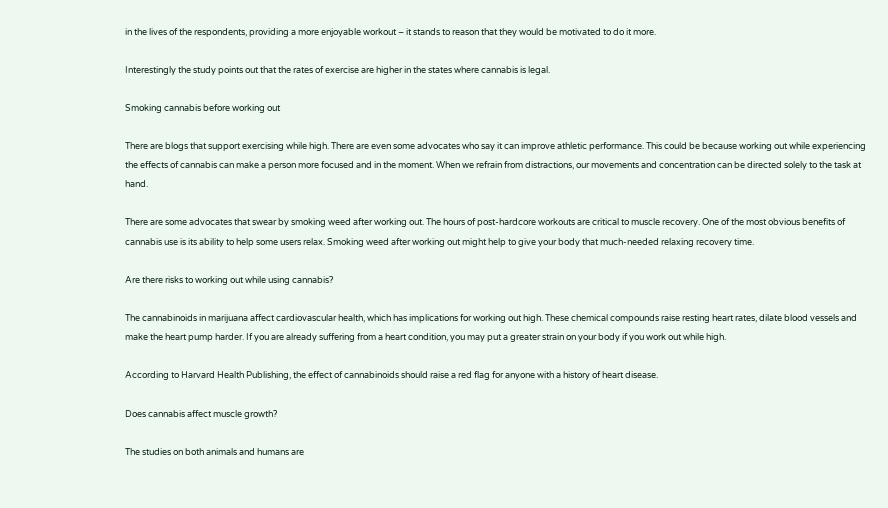in the lives of the respondents, providing a more enjoyable workout – it stands to reason that they would be motivated to do it more.

Interestingly the study points out that the rates of exercise are higher in the states where cannabis is legal.

Smoking cannabis before working out

There are blogs that support exercising while high. There are even some advocates who say it can improve athletic performance. This could be because working out while experiencing the effects of cannabis can make a person more focused and in the moment. When we refrain from distractions, our movements and concentration can be directed solely to the task at hand.

There are some advocates that swear by smoking weed after working out. The hours of post-hardcore workouts are critical to muscle recovery. One of the most obvious benefits of cannabis use is its ability to help some users relax. Smoking weed after working out might help to give your body that much-needed relaxing recovery time.

Are there risks to working out while using cannabis?

The cannabinoids in marijuana affect cardiovascular health, which has implications for working out high. These chemical compounds raise resting heart rates, dilate blood vessels and make the heart pump harder. If you are already suffering from a heart condition, you may put a greater strain on your body if you work out while high.

According to Harvard Health Publishing, the effect of cannabinoids should raise a red flag for anyone with a history of heart disease.

Does cannabis affect muscle growth?

The studies on both animals and humans are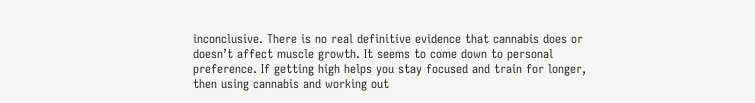inconclusive. There is no real definitive evidence that cannabis does or doesn’t affect muscle growth. It seems to come down to personal preference. If getting high helps you stay focused and train for longer, then using cannabis and working out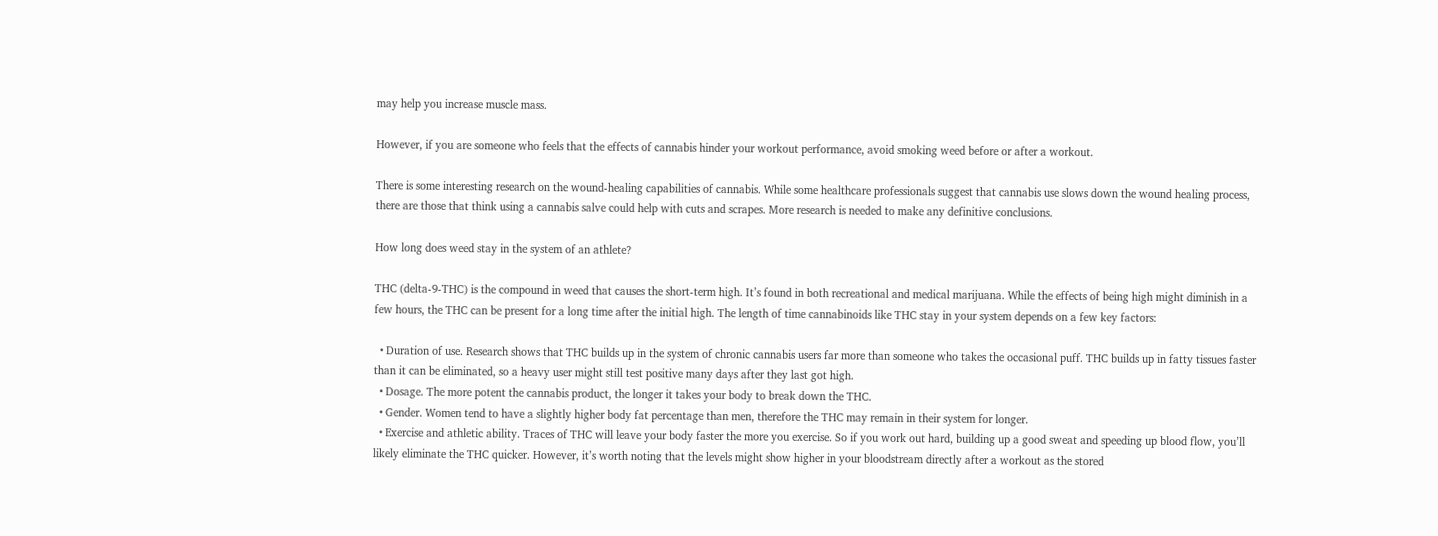may help you increase muscle mass.

However, if you are someone who feels that the effects of cannabis hinder your workout performance, avoid smoking weed before or after a workout.

There is some interesting research on the wound-healing capabilities of cannabis. While some healthcare professionals suggest that cannabis use slows down the wound healing process, there are those that think using a cannabis salve could help with cuts and scrapes. More research is needed to make any definitive conclusions.

How long does weed stay in the system of an athlete?

THC (delta-9-THC) is the compound in weed that causes the short-term high. It’s found in both recreational and medical marijuana. While the effects of being high might diminish in a few hours, the THC can be present for a long time after the initial high. The length of time cannabinoids like THC stay in your system depends on a few key factors:

  • Duration of use. Research shows that THC builds up in the system of chronic cannabis users far more than someone who takes the occasional puff. THC builds up in fatty tissues faster than it can be eliminated, so a heavy user might still test positive many days after they last got high.
  • Dosage. The more potent the cannabis product, the longer it takes your body to break down the THC.
  • Gender. Women tend to have a slightly higher body fat percentage than men, therefore the THC may remain in their system for longer.
  • Exercise and athletic ability. Traces of THC will leave your body faster the more you exercise. So if you work out hard, building up a good sweat and speeding up blood flow, you’ll likely eliminate the THC quicker. However, it’s worth noting that the levels might show higher in your bloodstream directly after a workout as the stored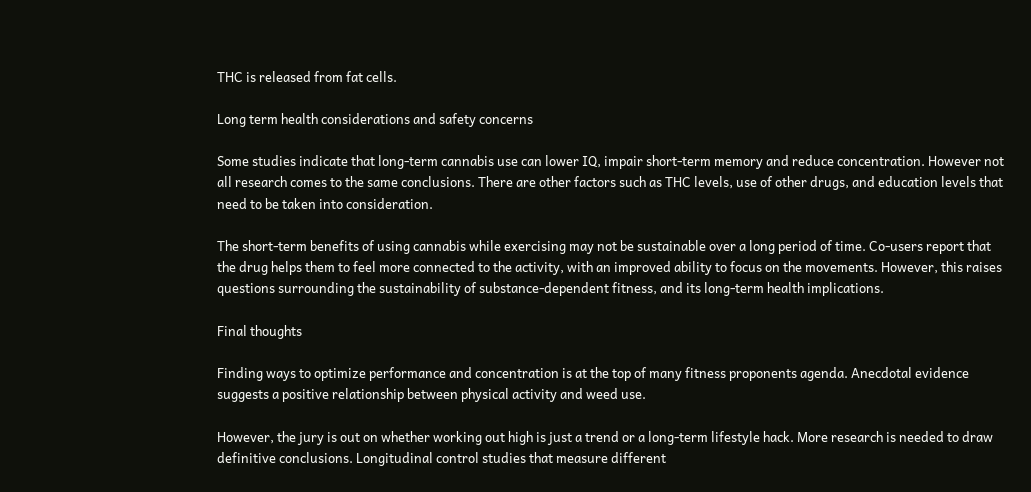THC is released from fat cells.

Long term health considerations and safety concerns

Some studies indicate that long-term cannabis use can lower IQ, impair short-term memory and reduce concentration. However not all research comes to the same conclusions. There are other factors such as THC levels, use of other drugs, and education levels that need to be taken into consideration.

The short-term benefits of using cannabis while exercising may not be sustainable over a long period of time. Co-users report that the drug helps them to feel more connected to the activity, with an improved ability to focus on the movements. However, this raises questions surrounding the sustainability of substance-dependent fitness, and its long-term health implications.

Final thoughts

Finding ways to optimize performance and concentration is at the top of many fitness proponents agenda. Anecdotal evidence suggests a positive relationship between physical activity and weed use.

However, the jury is out on whether working out high is just a trend or a long-term lifestyle hack. More research is needed to draw definitive conclusions. Longitudinal control studies that measure different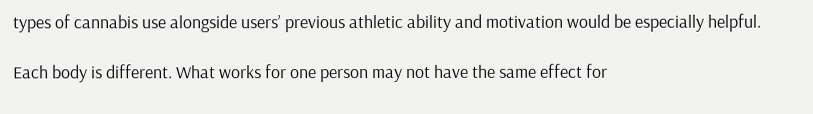types of cannabis use alongside users’ previous athletic ability and motivation would be especially helpful.

Each body is different. What works for one person may not have the same effect for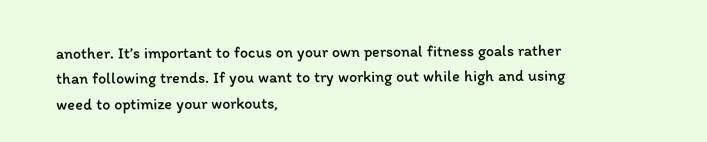another. It’s important to focus on your own personal fitness goals rather than following trends. If you want to try working out while high and using weed to optimize your workouts,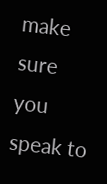make sure you speak to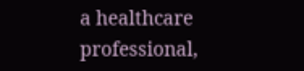a healthcare professional,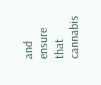and ensure that cannabis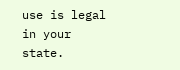use is legal in your state.